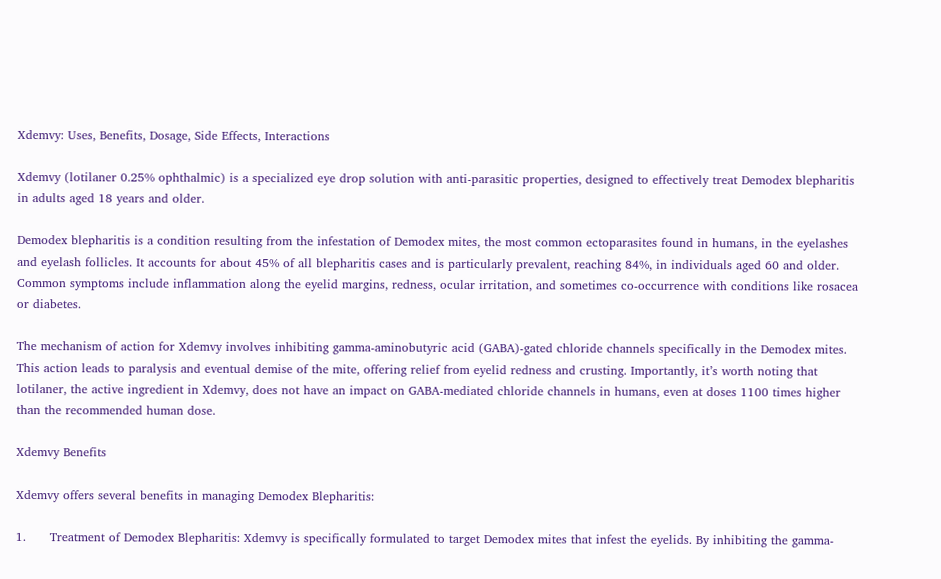Xdemvy: Uses, Benefits, Dosage, Side Effects, Interactions

Xdemvy (lotilaner 0.25% ophthalmic) is a specialized eye drop solution with anti-parasitic properties, designed to effectively treat Demodex blepharitis in adults aged 18 years and older.

Demodex blepharitis is a condition resulting from the infestation of Demodex mites, the most common ectoparasites found in humans, in the eyelashes and eyelash follicles. It accounts for about 45% of all blepharitis cases and is particularly prevalent, reaching 84%, in individuals aged 60 and older. Common symptoms include inflammation along the eyelid margins, redness, ocular irritation, and sometimes co-occurrence with conditions like rosacea or diabetes.

The mechanism of action for Xdemvy involves inhibiting gamma-aminobutyric acid (GABA)-gated chloride channels specifically in the Demodex mites. This action leads to paralysis and eventual demise of the mite, offering relief from eyelid redness and crusting. Importantly, it’s worth noting that lotilaner, the active ingredient in Xdemvy, does not have an impact on GABA-mediated chloride channels in humans, even at doses 1100 times higher than the recommended human dose.

Xdemvy Benefits

Xdemvy offers several benefits in managing Demodex Blepharitis:

1.      Treatment of Demodex Blepharitis: Xdemvy is specifically formulated to target Demodex mites that infest the eyelids. By inhibiting the gamma-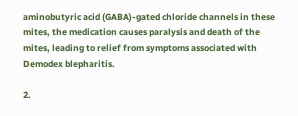aminobutyric acid (GABA)-gated chloride channels in these mites, the medication causes paralysis and death of the mites, leading to relief from symptoms associated with Demodex blepharitis.

2.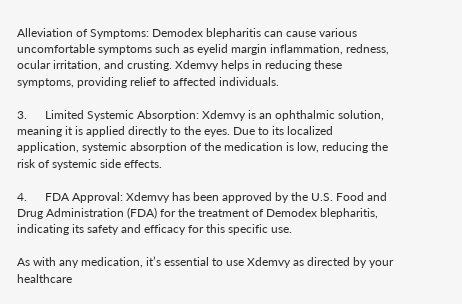Alleviation of Symptoms: Demodex blepharitis can cause various uncomfortable symptoms such as eyelid margin inflammation, redness, ocular irritation, and crusting. Xdemvy helps in reducing these symptoms, providing relief to affected individuals.

3.      Limited Systemic Absorption: Xdemvy is an ophthalmic solution, meaning it is applied directly to the eyes. Due to its localized application, systemic absorption of the medication is low, reducing the risk of systemic side effects.

4.      FDA Approval: Xdemvy has been approved by the U.S. Food and Drug Administration (FDA) for the treatment of Demodex blepharitis, indicating its safety and efficacy for this specific use.

As with any medication, it’s essential to use Xdemvy as directed by your healthcare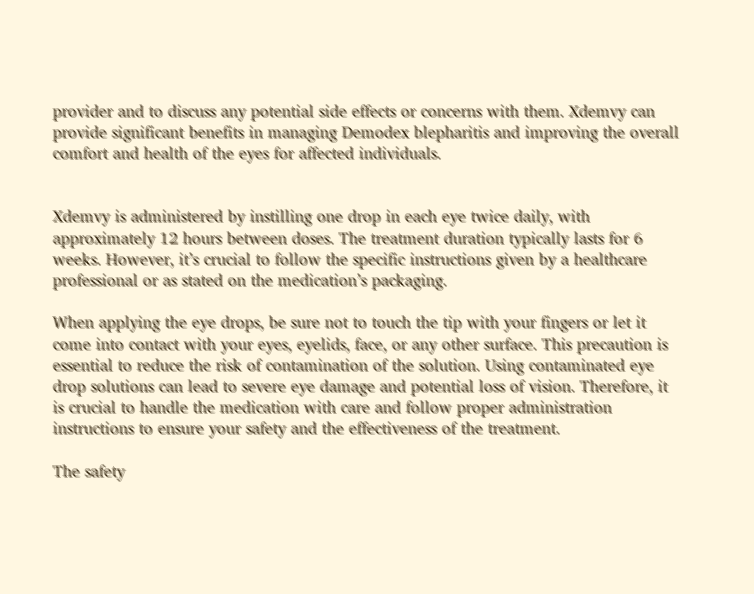provider and to discuss any potential side effects or concerns with them. Xdemvy can provide significant benefits in managing Demodex blepharitis and improving the overall comfort and health of the eyes for affected individuals.


Xdemvy is administered by instilling one drop in each eye twice daily, with approximately 12 hours between doses. The treatment duration typically lasts for 6 weeks. However, it’s crucial to follow the specific instructions given by a healthcare professional or as stated on the medication’s packaging.

When applying the eye drops, be sure not to touch the tip with your fingers or let it come into contact with your eyes, eyelids, face, or any other surface. This precaution is essential to reduce the risk of contamination of the solution. Using contaminated eye drop solutions can lead to severe eye damage and potential loss of vision. Therefore, it is crucial to handle the medication with care and follow proper administration instructions to ensure your safety and the effectiveness of the treatment.

The safety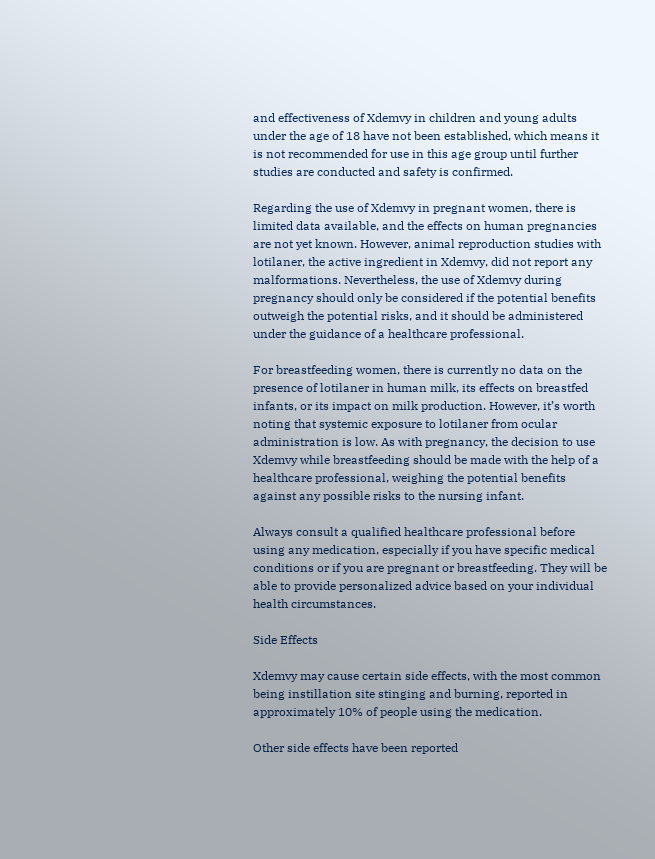and effectiveness of Xdemvy in children and young adults under the age of 18 have not been established, which means it is not recommended for use in this age group until further studies are conducted and safety is confirmed.

Regarding the use of Xdemvy in pregnant women, there is limited data available, and the effects on human pregnancies are not yet known. However, animal reproduction studies with lotilaner, the active ingredient in Xdemvy, did not report any malformations. Nevertheless, the use of Xdemvy during pregnancy should only be considered if the potential benefits outweigh the potential risks, and it should be administered under the guidance of a healthcare professional.

For breastfeeding women, there is currently no data on the presence of lotilaner in human milk, its effects on breastfed infants, or its impact on milk production. However, it’s worth noting that systemic exposure to lotilaner from ocular administration is low. As with pregnancy, the decision to use Xdemvy while breastfeeding should be made with the help of a healthcare professional, weighing the potential benefits against any possible risks to the nursing infant.

Always consult a qualified healthcare professional before using any medication, especially if you have specific medical conditions or if you are pregnant or breastfeeding. They will be able to provide personalized advice based on your individual health circumstances.

Side Effects

Xdemvy may cause certain side effects, with the most common being instillation site stinging and burning, reported in approximately 10% of people using the medication.

Other side effects have been reported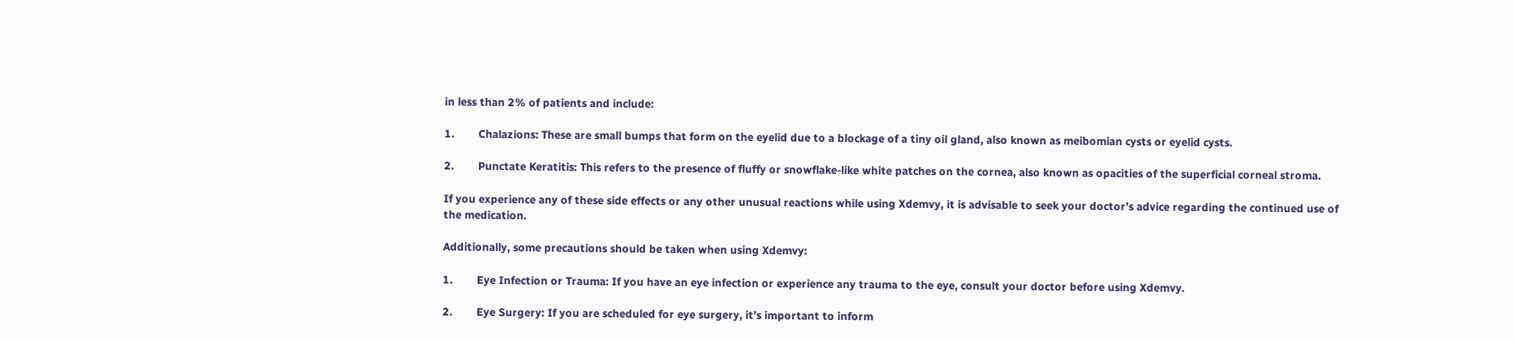in less than 2% of patients and include:

1.        Chalazions: These are small bumps that form on the eyelid due to a blockage of a tiny oil gland, also known as meibomian cysts or eyelid cysts.

2.        Punctate Keratitis: This refers to the presence of fluffy or snowflake-like white patches on the cornea, also known as opacities of the superficial corneal stroma.

If you experience any of these side effects or any other unusual reactions while using Xdemvy, it is advisable to seek your doctor’s advice regarding the continued use of the medication.

Additionally, some precautions should be taken when using Xdemvy:

1.        Eye Infection or Trauma: If you have an eye infection or experience any trauma to the eye, consult your doctor before using Xdemvy.

2.        Eye Surgery: If you are scheduled for eye surgery, it’s important to inform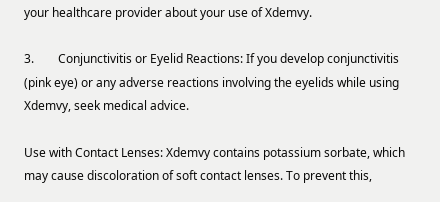your healthcare provider about your use of Xdemvy.

3.        Conjunctivitis or Eyelid Reactions: If you develop conjunctivitis (pink eye) or any adverse reactions involving the eyelids while using Xdemvy, seek medical advice.

Use with Contact Lenses: Xdemvy contains potassium sorbate, which may cause discoloration of soft contact lenses. To prevent this,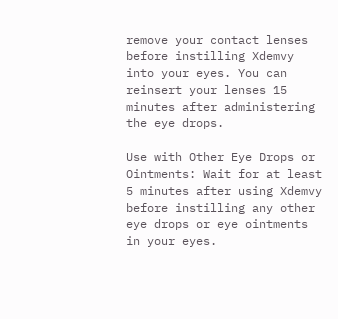remove your contact lenses before instilling Xdemvy into your eyes. You can reinsert your lenses 15 minutes after administering the eye drops.

Use with Other Eye Drops or Ointments: Wait for at least 5 minutes after using Xdemvy before instilling any other eye drops or eye ointments in your eyes.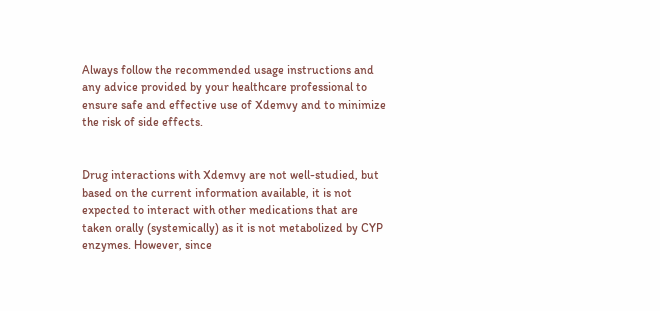Always follow the recommended usage instructions and any advice provided by your healthcare professional to ensure safe and effective use of Xdemvy and to minimize the risk of side effects.


Drug interactions with Xdemvy are not well-studied, but based on the current information available, it is not expected to interact with other medications that are taken orally (systemically) as it is not metabolized by CYP enzymes. However, since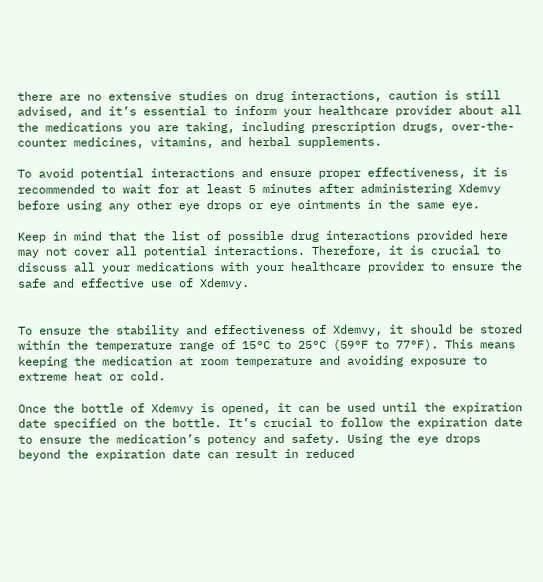there are no extensive studies on drug interactions, caution is still advised, and it’s essential to inform your healthcare provider about all the medications you are taking, including prescription drugs, over-the-counter medicines, vitamins, and herbal supplements.

To avoid potential interactions and ensure proper effectiveness, it is recommended to wait for at least 5 minutes after administering Xdemvy before using any other eye drops or eye ointments in the same eye.

Keep in mind that the list of possible drug interactions provided here may not cover all potential interactions. Therefore, it is crucial to discuss all your medications with your healthcare provider to ensure the safe and effective use of Xdemvy.


To ensure the stability and effectiveness of Xdemvy, it should be stored within the temperature range of 15°C to 25°C (59°F to 77°F). This means keeping the medication at room temperature and avoiding exposure to extreme heat or cold.

Once the bottle of Xdemvy is opened, it can be used until the expiration date specified on the bottle. It’s crucial to follow the expiration date to ensure the medication’s potency and safety. Using the eye drops beyond the expiration date can result in reduced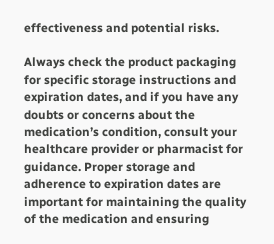effectiveness and potential risks.

Always check the product packaging for specific storage instructions and expiration dates, and if you have any doubts or concerns about the medication’s condition, consult your healthcare provider or pharmacist for guidance. Proper storage and adherence to expiration dates are important for maintaining the quality of the medication and ensuring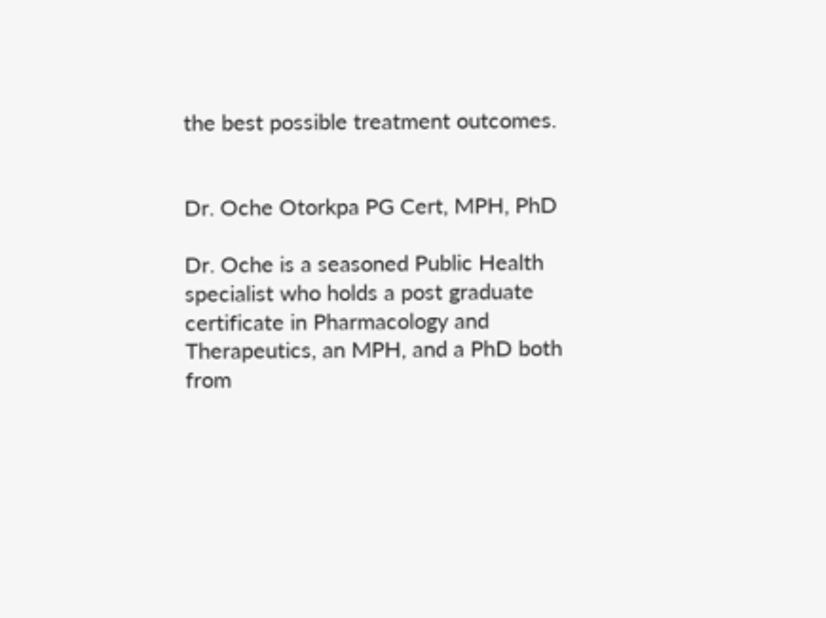the best possible treatment outcomes.


Dr. Oche Otorkpa PG Cert, MPH, PhD

Dr. Oche is a seasoned Public Health specialist who holds a post graduate certificate in Pharmacology and Therapeutics, an MPH, and a PhD both from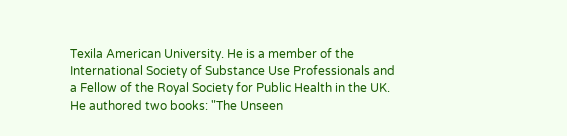Texila American University. He is a member of the International Society of Substance Use Professionals and a Fellow of the Royal Society for Public Health in the UK. He authored two books: "The Unseen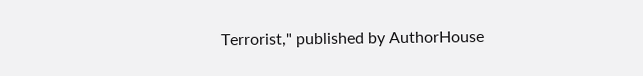Terrorist," published by AuthorHouse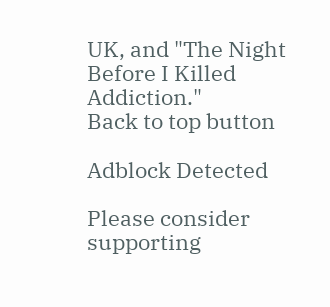UK, and "The Night Before I Killed Addiction."
Back to top button

Adblock Detected

Please consider supporting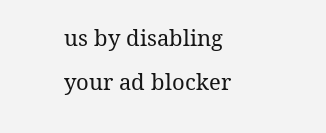us by disabling your ad blocker